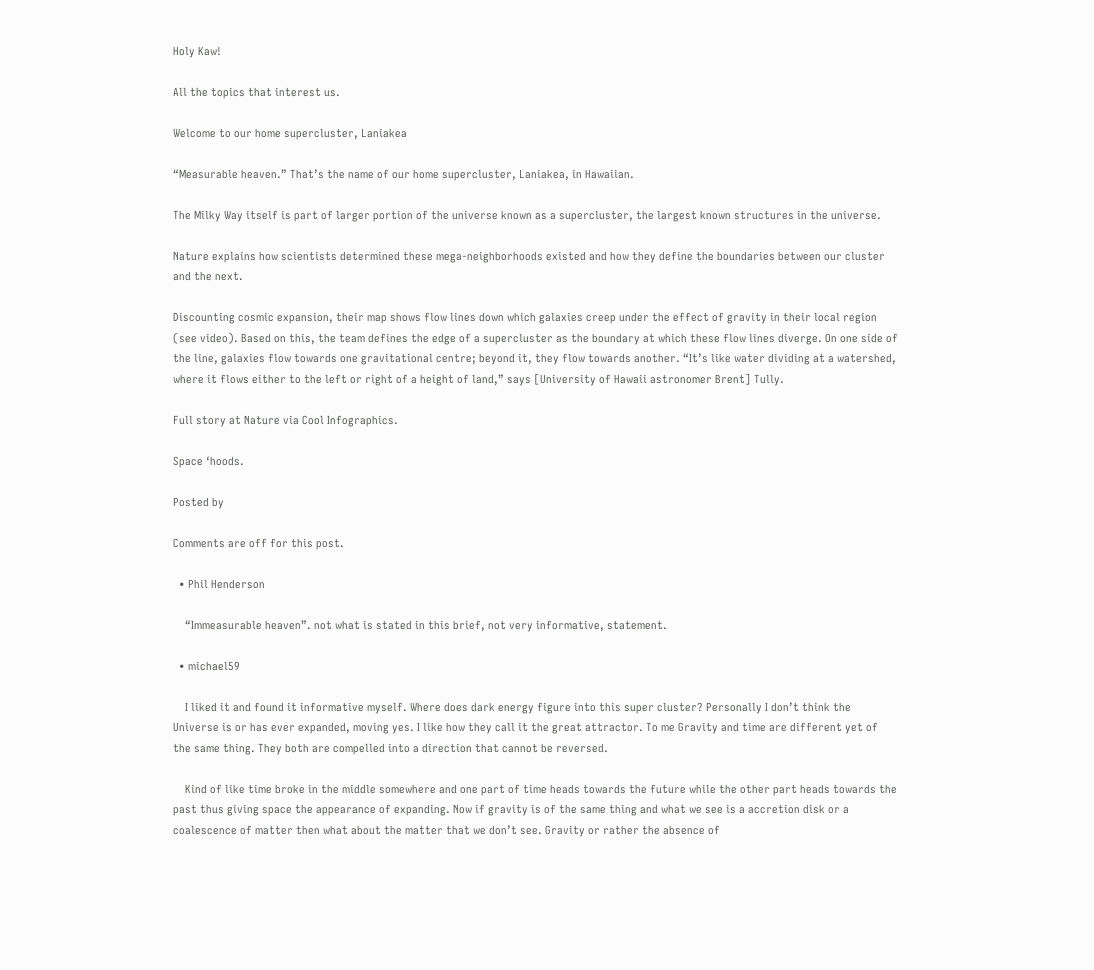Holy Kaw!

All the topics that interest us.

Welcome to our home supercluster, Laniakea

“Measurable heaven.” That’s the name of our home supercluster, Laniakea, in Hawaiian.

The Milky Way itself is part of larger portion of the universe known as a supercluster, the largest known structures in the universe.

Nature explains how scientists determined these mega-neighborhoods existed and how they define the boundaries between our cluster and the next.

Discounting cosmic expansion, their map shows flow lines down which galaxies creep under the effect of gravity in their local region (see video). Based on this, the team defines the edge of a supercluster as the boundary at which these flow lines diverge. On one side of the line, galaxies flow towards one gravitational centre; beyond it, they flow towards another. “It’s like water dividing at a watershed, where it flows either to the left or right of a height of land,” says [University of Hawaii astronomer Brent] Tully.

Full story at Nature via Cool Infographics.

Space ‘hoods.

Posted by

Comments are off for this post.

  • Phil Henderson

    “Immeasurable heaven”. not what is stated in this brief, not very informative, statement.

  • michael59

    I liked it and found it informative myself. Where does dark energy figure into this super cluster? Personally I don’t think the Universe is or has ever expanded, moving yes. I like how they call it the great attractor. To me Gravity and time are different yet of the same thing. They both are compelled into a direction that cannot be reversed.

    Kind of like time broke in the middle somewhere and one part of time heads towards the future while the other part heads towards the past thus giving space the appearance of expanding. Now if gravity is of the same thing and what we see is a accretion disk or a coalescence of matter then what about the matter that we don’t see. Gravity or rather the absence of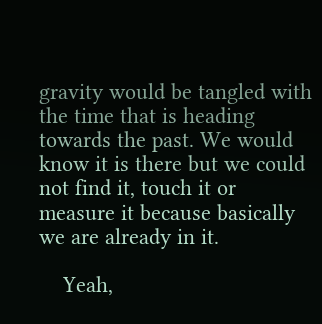gravity would be tangled with the time that is heading towards the past. We would know it is there but we could not find it, touch it or measure it because basically we are already in it.

    Yeah,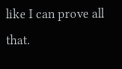like I can prove all that.